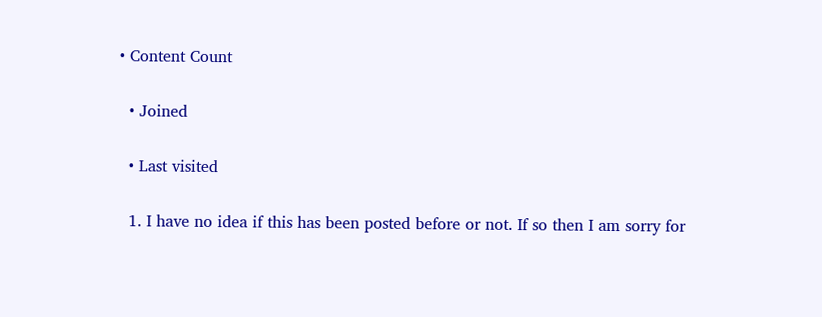• Content Count

  • Joined

  • Last visited

  1. I have no idea if this has been posted before or not. If so then I am sorry for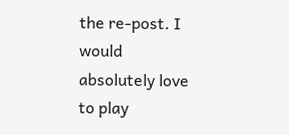the re-post. I would absolutely love to play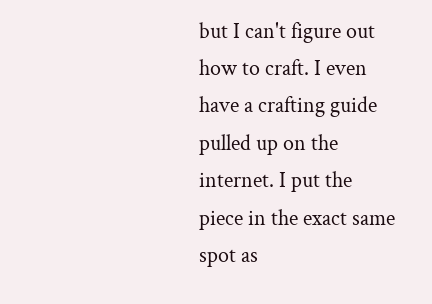but I can't figure out how to craft. I even have a crafting guide pulled up on the internet. I put the piece in the exact same spot as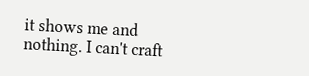it shows me and nothing. I can't craft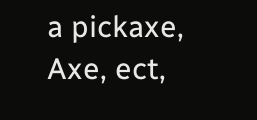a pickaxe, Axe, ect,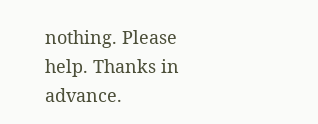nothing. Please help. Thanks in advance.